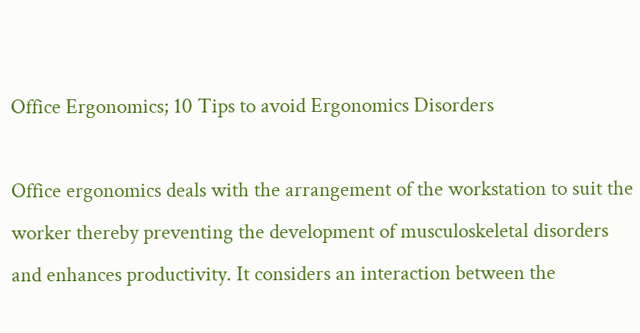Office Ergonomics; 10 Tips to avoid Ergonomics Disorders

Office ergonomics deals with the arrangement of the workstation to suit the worker thereby preventing the development of musculoskeletal disorders and enhances productivity. It considers an interaction between the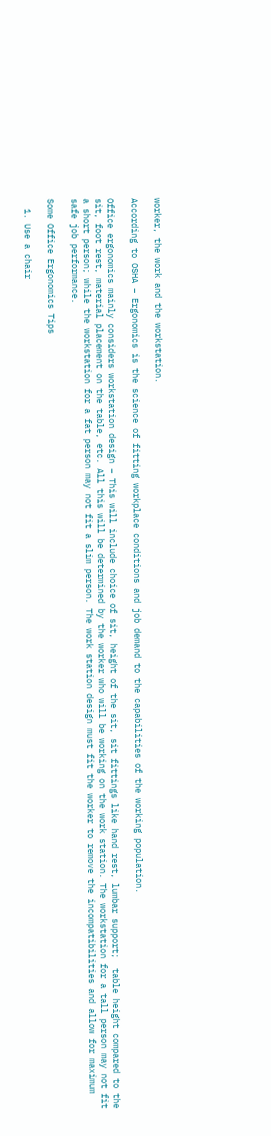worker, the work and the workstation.

According to OSHA – Ergonomics is the science of fitting workplace conditions and job demand to the capabilities of the working population.

Office ergonomics mainly considers workstation design – This will include choice of sit, height of the sit, sit fittings like hand rest, lumbar support;  table height compared to the sit, foot rest, material placement on the table, etc. All this will be determined by the worker who will be working on the work station. The workstation for a tall person may not fit a short person; while the workstation for a fat person may not fit a slim person. The work station design must fit the worker to remove the incompatibilities and allow for maximum safe job performance.

Some Office Ergonomics Tips

  1. Use a chair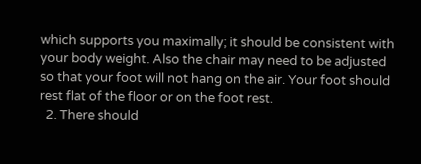which supports you maximally; it should be consistent with your body weight. Also the chair may need to be adjusted so that your foot will not hang on the air. Your foot should rest flat of the floor or on the foot rest.
  2. There should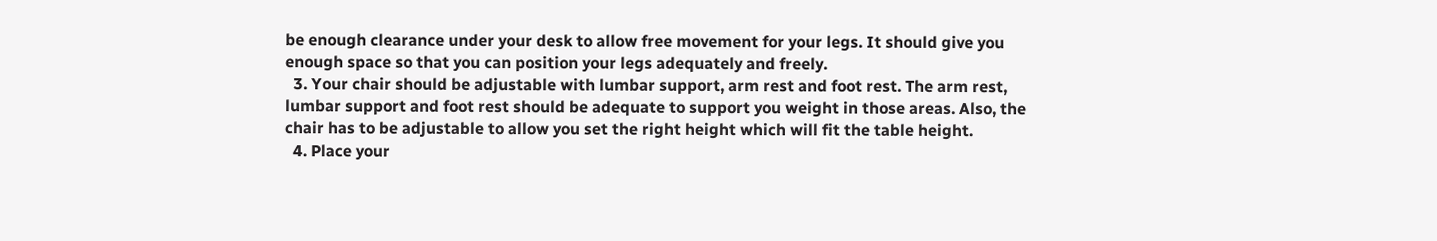be enough clearance under your desk to allow free movement for your legs. It should give you enough space so that you can position your legs adequately and freely.
  3. Your chair should be adjustable with lumbar support, arm rest and foot rest. The arm rest, lumbar support and foot rest should be adequate to support you weight in those areas. Also, the chair has to be adjustable to allow you set the right height which will fit the table height.
  4. Place your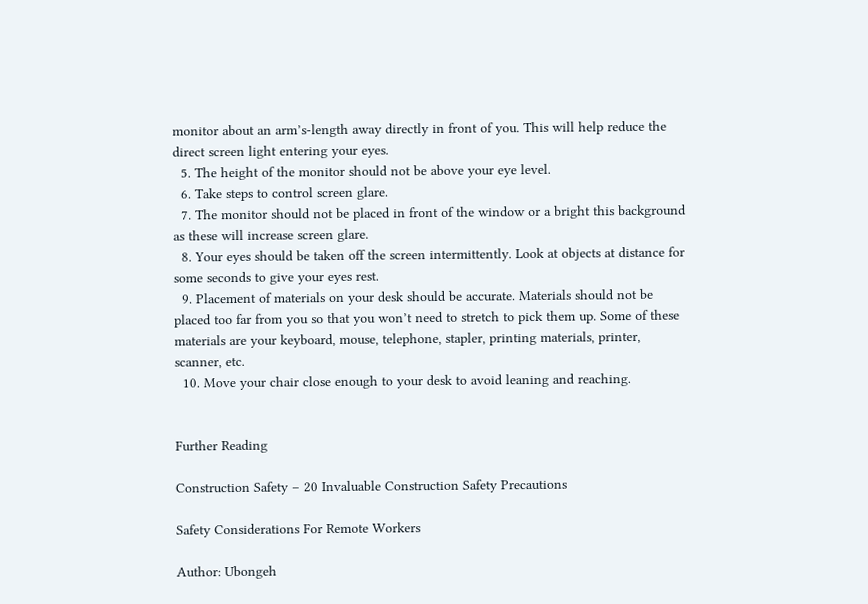monitor about an arm’s-length away directly in front of you. This will help reduce the direct screen light entering your eyes.
  5. The height of the monitor should not be above your eye level.
  6. Take steps to control screen glare.
  7. The monitor should not be placed in front of the window or a bright this background as these will increase screen glare.
  8. Your eyes should be taken off the screen intermittently. Look at objects at distance for some seconds to give your eyes rest.
  9. Placement of materials on your desk should be accurate. Materials should not be placed too far from you so that you won’t need to stretch to pick them up. Some of these materials are your keyboard, mouse, telephone, stapler, printing materials, printer, scanner, etc.
  10. Move your chair close enough to your desk to avoid leaning and reaching.


Further Reading

Construction Safety – 20 Invaluable Construction Safety Precautions

Safety Considerations For Remote Workers

Author: Ubongeh